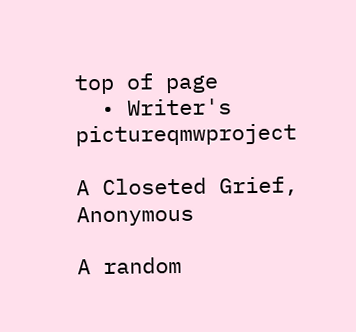top of page
  • Writer's pictureqmwproject

A Closeted Grief, Anonymous

A random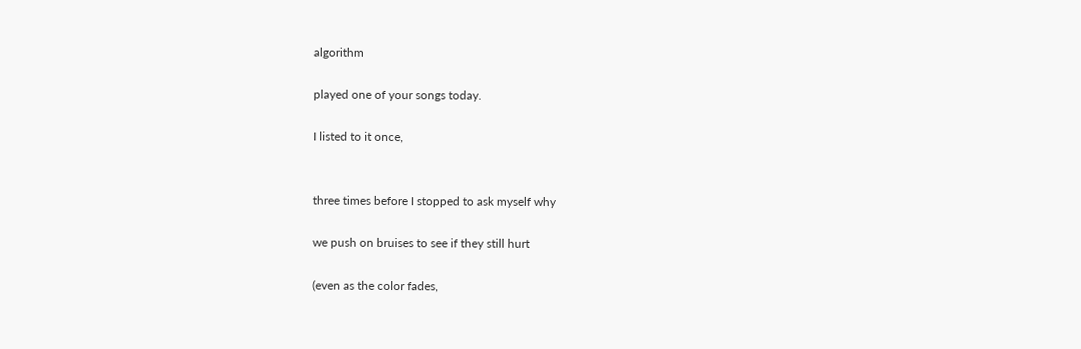algorithm

played one of your songs today.

I listed to it once,


three times before I stopped to ask myself why

we push on bruises to see if they still hurt

(even as the color fades,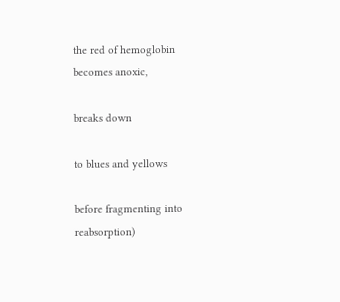the red of hemoglobin becomes anoxic,

breaks down

to blues and yellows

before fragmenting into reabsorption)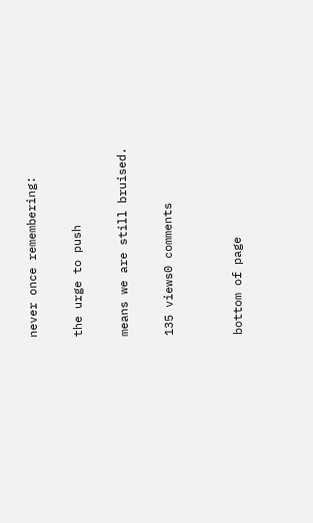never once remembering:

the urge to push

means we are still bruised.

135 views0 comments


bottom of page